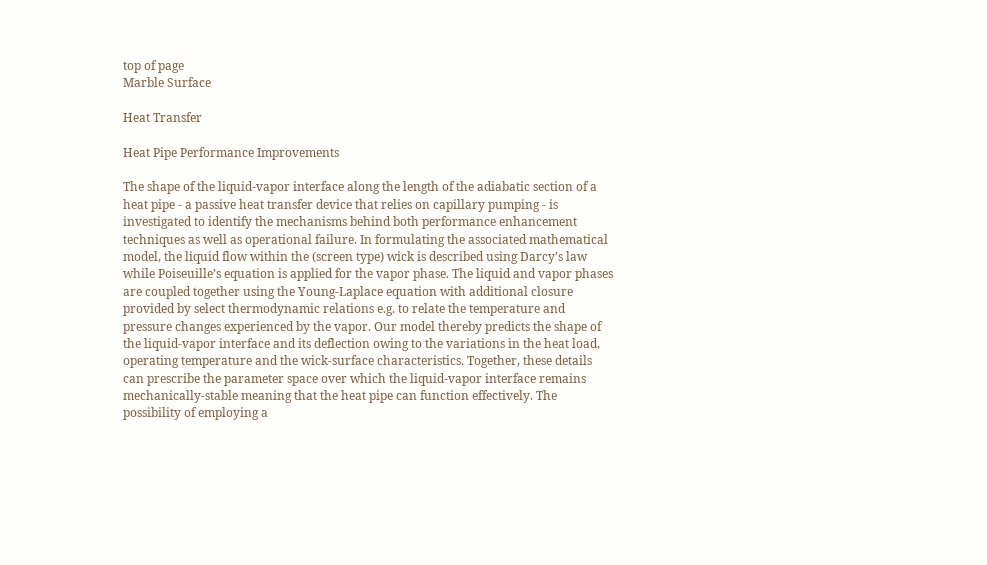top of page
Marble Surface

Heat Transfer

Heat Pipe Performance Improvements

The shape of the liquid-vapor interface along the length of the adiabatic section of a heat pipe - a passive heat transfer device that relies on capillary pumping - is investigated to identify the mechanisms behind both performance enhancement techniques as well as operational failure. In formulating the associated mathematical model, the liquid flow within the (screen type) wick is described using Darcy’s law while Poiseuille’s equation is applied for the vapor phase. The liquid and vapor phases are coupled together using the Young-Laplace equation with additional closure provided by select thermodynamic relations e.g. to relate the temperature and pressure changes experienced by the vapor. Our model thereby predicts the shape of the liquid-vapor interface and its deflection owing to the variations in the heat load, operating temperature and the wick-surface characteristics. Together, these details can prescribe the parameter space over which the liquid-vapor interface remains mechanically-stable meaning that the heat pipe can function effectively. The possibility of employing a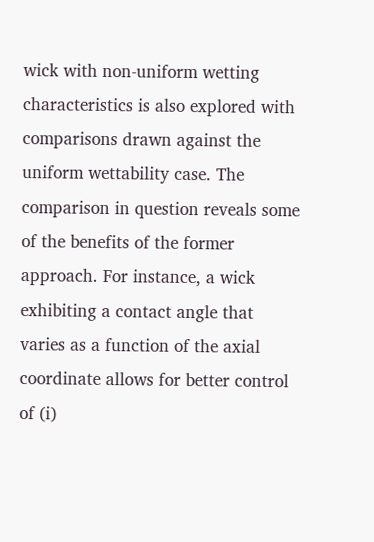wick with non-uniform wetting characteristics is also explored with comparisons drawn against the uniform wettability case. The comparison in question reveals some of the benefits of the former approach. For instance, a wick exhibiting a contact angle that varies as a function of the axial coordinate allows for better control of (i)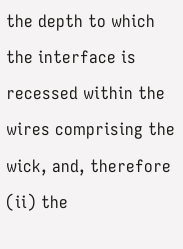the depth to which the interface is recessed within the wires comprising the wick, and, therefore (ii) the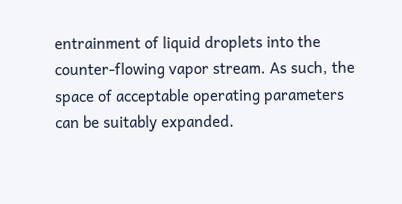entrainment of liquid droplets into the counter-flowing vapor stream. As such, the space of acceptable operating parameters can be suitably expanded.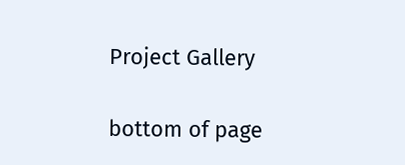Project Gallery

bottom of page